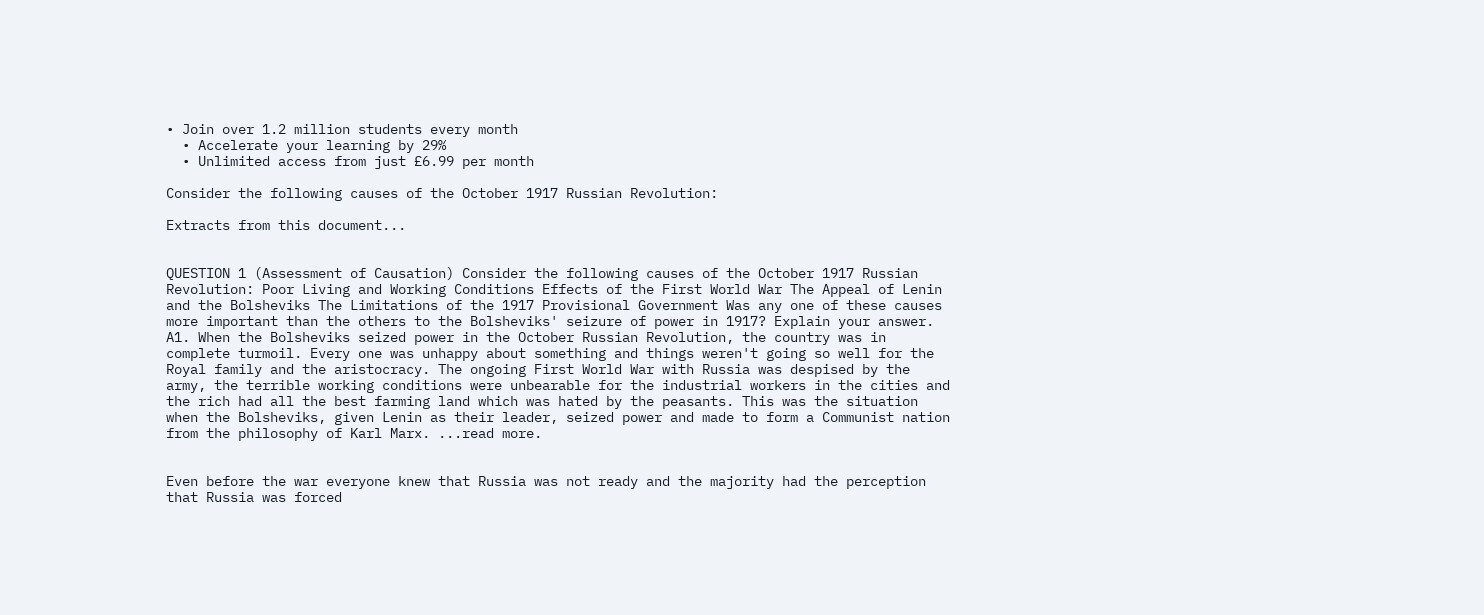• Join over 1.2 million students every month
  • Accelerate your learning by 29%
  • Unlimited access from just £6.99 per month

Consider the following causes of the October 1917 Russian Revolution:

Extracts from this document...


QUESTION 1 (Assessment of Causation) Consider the following causes of the October 1917 Russian Revolution: Poor Living and Working Conditions Effects of the First World War The Appeal of Lenin and the Bolsheviks The Limitations of the 1917 Provisional Government Was any one of these causes more important than the others to the Bolsheviks' seizure of power in 1917? Explain your answer. A1. When the Bolsheviks seized power in the October Russian Revolution, the country was in complete turmoil. Every one was unhappy about something and things weren't going so well for the Royal family and the aristocracy. The ongoing First World War with Russia was despised by the army, the terrible working conditions were unbearable for the industrial workers in the cities and the rich had all the best farming land which was hated by the peasants. This was the situation when the Bolsheviks, given Lenin as their leader, seized power and made to form a Communist nation from the philosophy of Karl Marx. ...read more.


Even before the war everyone knew that Russia was not ready and the majority had the perception that Russia was forced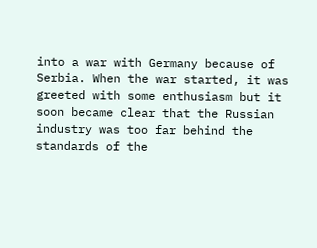into a war with Germany because of Serbia. When the war started, it was greeted with some enthusiasm but it soon became clear that the Russian industry was too far behind the standards of the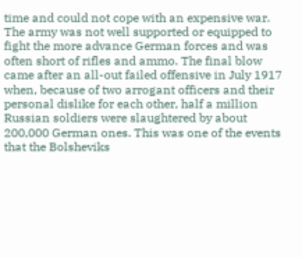time and could not cope with an expensive war. The army was not well supported or equipped to fight the more advance German forces and was often short of rifles and ammo. The final blow came after an all-out failed offensive in July 1917 when, because of two arrogant officers and their personal dislike for each other, half a million Russian soldiers were slaughtered by about 200,000 German ones. This was one of the events that the Bolsheviks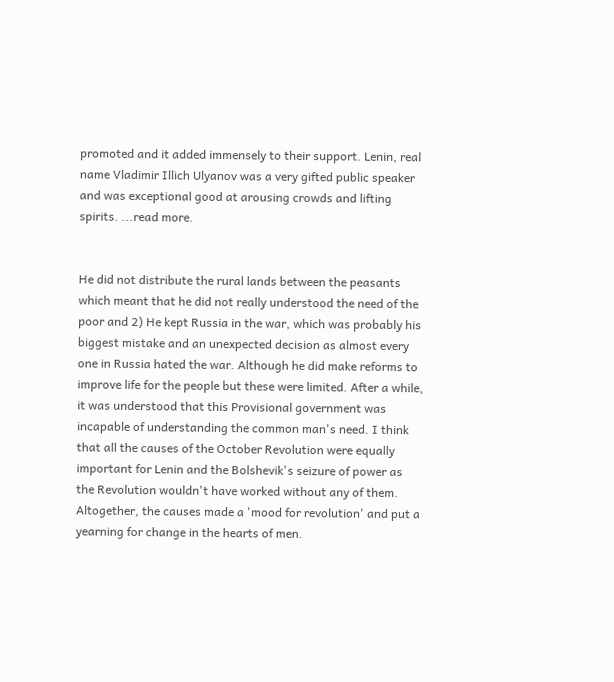promoted and it added immensely to their support. Lenin, real name Vladimir Illich Ulyanov was a very gifted public speaker and was exceptional good at arousing crowds and lifting spirits. ...read more.


He did not distribute the rural lands between the peasants which meant that he did not really understood the need of the poor and 2) He kept Russia in the war, which was probably his biggest mistake and an unexpected decision as almost every one in Russia hated the war. Although he did make reforms to improve life for the people but these were limited. After a while, it was understood that this Provisional government was incapable of understanding the common man's need. I think that all the causes of the October Revolution were equally important for Lenin and the Bolshevik's seizure of power as the Revolution wouldn't have worked without any of them. Altogether, the causes made a 'mood for revolution' and put a yearning for change in the hearts of men.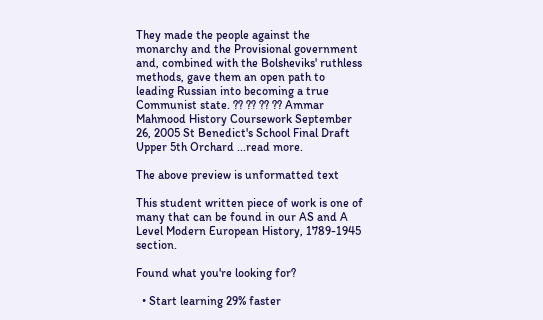They made the people against the monarchy and the Provisional government and, combined with the Bolsheviks' ruthless methods, gave them an open path to leading Russian into becoming a true Communist state. ?? ?? ?? ?? Ammar Mahmood History Coursework September 26, 2005 St Benedict's School Final Draft Upper 5th Orchard ...read more.

The above preview is unformatted text

This student written piece of work is one of many that can be found in our AS and A Level Modern European History, 1789-1945 section.

Found what you're looking for?

  • Start learning 29% faster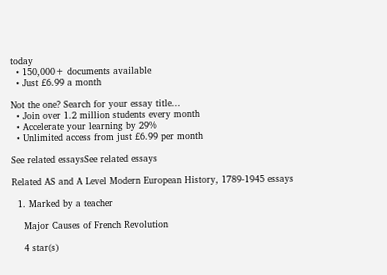today
  • 150,000+ documents available
  • Just £6.99 a month

Not the one? Search for your essay title...
  • Join over 1.2 million students every month
  • Accelerate your learning by 29%
  • Unlimited access from just £6.99 per month

See related essaysSee related essays

Related AS and A Level Modern European History, 1789-1945 essays

  1. Marked by a teacher

    Major Causes of French Revolution

    4 star(s)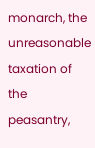monarch, the unreasonable taxation of the peasantry,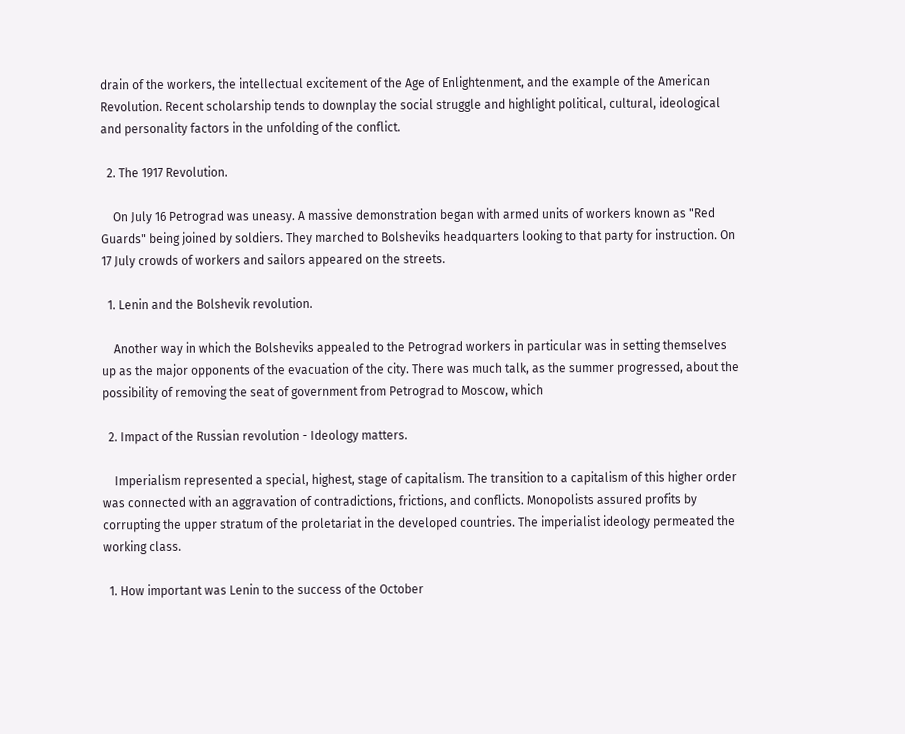drain of the workers, the intellectual excitement of the Age of Enlightenment, and the example of the American Revolution. Recent scholarship tends to downplay the social struggle and highlight political, cultural, ideological and personality factors in the unfolding of the conflict.

  2. The 1917 Revolution.

    On July 16 Petrograd was uneasy. A massive demonstration began with armed units of workers known as "Red Guards" being joined by soldiers. They marched to Bolsheviks headquarters looking to that party for instruction. On 17 July crowds of workers and sailors appeared on the streets.

  1. Lenin and the Bolshevik revolution.

    Another way in which the Bolsheviks appealed to the Petrograd workers in particular was in setting themselves up as the major opponents of the evacuation of the city. There was much talk, as the summer progressed, about the possibility of removing the seat of government from Petrograd to Moscow, which

  2. Impact of the Russian revolution - Ideology matters.

    Imperialism represented a special, highest, stage of capitalism. The transition to a capitalism of this higher order was connected with an aggravation of contradictions, frictions, and conflicts. Monopolists assured profits by corrupting the upper stratum of the proletariat in the developed countries. The imperialist ideology permeated the working class.

  1. How important was Lenin to the success of the October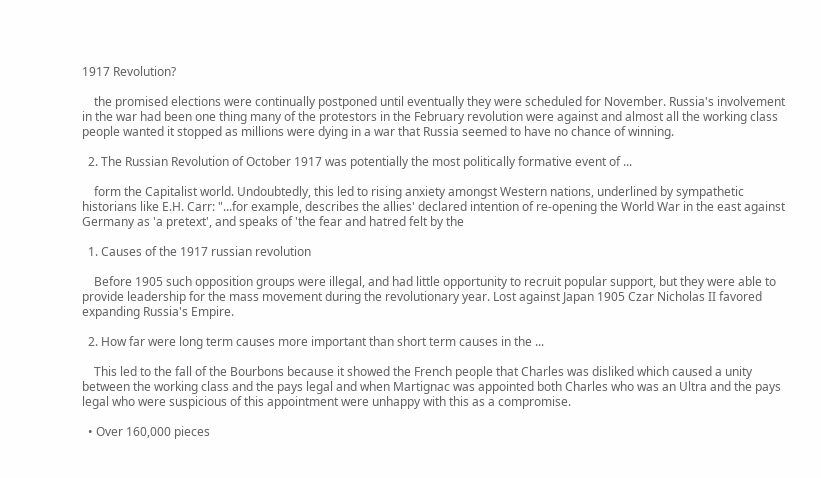1917 Revolution?

    the promised elections were continually postponed until eventually they were scheduled for November. Russia's involvement in the war had been one thing many of the protestors in the February revolution were against and almost all the working class people wanted it stopped as millions were dying in a war that Russia seemed to have no chance of winning.

  2. The Russian Revolution of October 1917 was potentially the most politically formative event of ...

    form the Capitalist world. Undoubtedly, this led to rising anxiety amongst Western nations, underlined by sympathetic historians like E.H. Carr: "...for example, describes the allies' declared intention of re-opening the World War in the east against Germany as 'a pretext', and speaks of 'the fear and hatred felt by the

  1. Causes of the 1917 russian revolution

    Before 1905 such opposition groups were illegal, and had little opportunity to recruit popular support, but they were able to provide leadership for the mass movement during the revolutionary year. Lost against Japan 1905 Czar Nicholas II favored expanding Russia's Empire.

  2. How far were long term causes more important than short term causes in the ...

    This led to the fall of the Bourbons because it showed the French people that Charles was disliked which caused a unity between the working class and the pays legal and when Martignac was appointed both Charles who was an Ultra and the pays legal who were suspicious of this appointment were unhappy with this as a compromise.

  • Over 160,000 pieces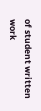of student written work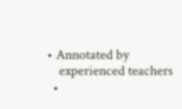• Annotated by
    experienced teachers
  •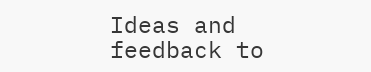Ideas and feedback to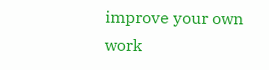improve your own work